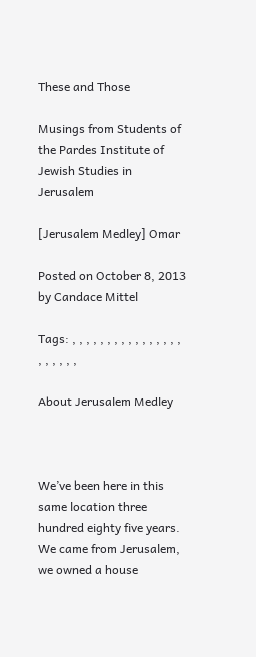These and Those

Musings from Students of the Pardes Institute of Jewish Studies in Jerusalem

[Jerusalem Medley] Omar

Posted on October 8, 2013 by Candace Mittel

Tags: , , , , , , , , , , , , , , , , , , , , , ,

About Jerusalem Medley



We’ve been here in this same location three hundred eighty five years. We came from Jerusalem, we owned a house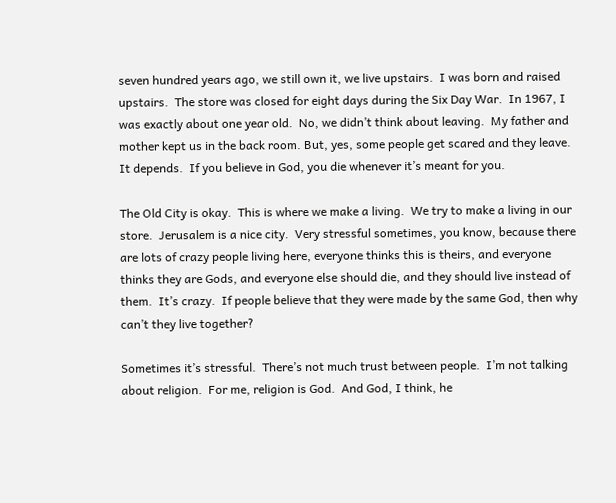seven hundred years ago, we still own it, we live upstairs.  I was born and raised upstairs.  The store was closed for eight days during the Six Day War.  In 1967, I was exactly about one year old.  No, we didn’t think about leaving.  My father and mother kept us in the back room. But, yes, some people get scared and they leave.  It depends.  If you believe in God, you die whenever it’s meant for you.

The Old City is okay.  This is where we make a living.  We try to make a living in our store.  Jerusalem is a nice city.  Very stressful sometimes, you know, because there are lots of crazy people living here, everyone thinks this is theirs, and everyone thinks they are Gods, and everyone else should die, and they should live instead of them.  It’s crazy.  If people believe that they were made by the same God, then why can’t they live together?

Sometimes it’s stressful.  There’s not much trust between people.  I’m not talking about religion.  For me, religion is God.  And God, I think, he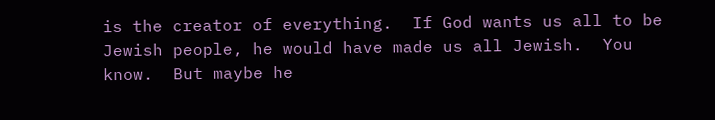is the creator of everything.  If God wants us all to be Jewish people, he would have made us all Jewish.  You know.  But maybe he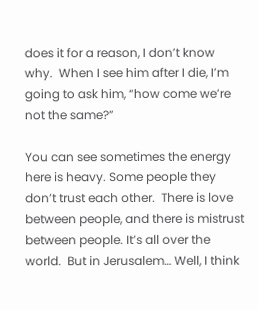does it for a reason, I don’t know why.  When I see him after I die, I’m going to ask him, “how come we’re not the same?”

You can see sometimes the energy here is heavy. Some people they don’t trust each other.  There is love between people, and there is mistrust between people. It’s all over the world.  But in Jerusalem… Well, I think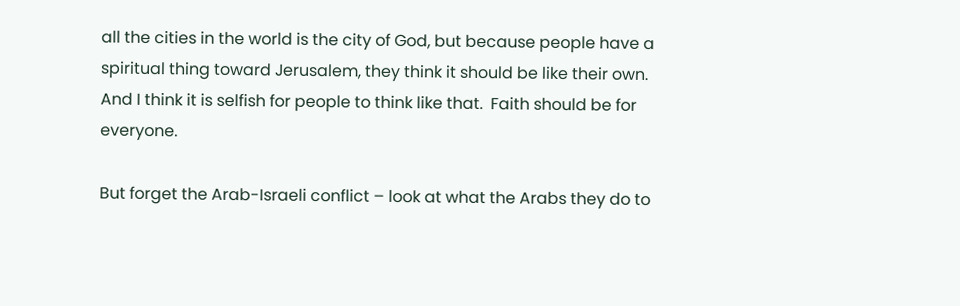all the cities in the world is the city of God, but because people have a spiritual thing toward Jerusalem, they think it should be like their own.  And I think it is selfish for people to think like that.  Faith should be for everyone.

But forget the Arab-Israeli conflict – look at what the Arabs they do to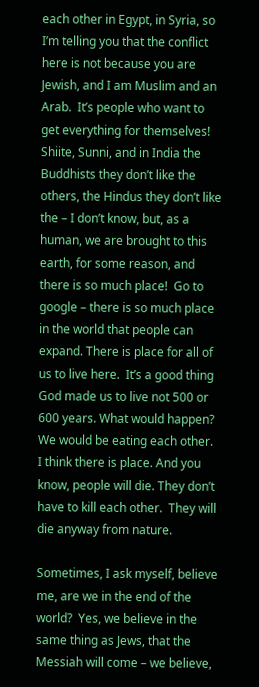each other in Egypt, in Syria, so I’m telling you that the conflict here is not because you are Jewish, and I am Muslim and an Arab.  It’s people who want to get everything for themselves!  Shiite, Sunni, and in India the Buddhists they don’t like the others, the Hindus they don’t like the – I don’t know, but, as a human, we are brought to this earth, for some reason, and there is so much place!  Go to google – there is so much place in the world that people can expand. There is place for all of us to live here.  It’s a good thing God made us to live not 500 or 600 years. What would happen?  We would be eating each other.  I think there is place. And you know, people will die. They don’t have to kill each other.  They will die anyway from nature.

Sometimes, I ask myself, believe me, are we in the end of the world?  Yes, we believe in the same thing as Jews, that the Messiah will come – we believe,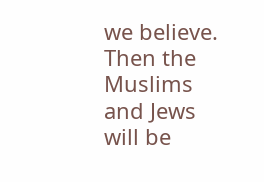we believe. Then the Muslims and Jews will be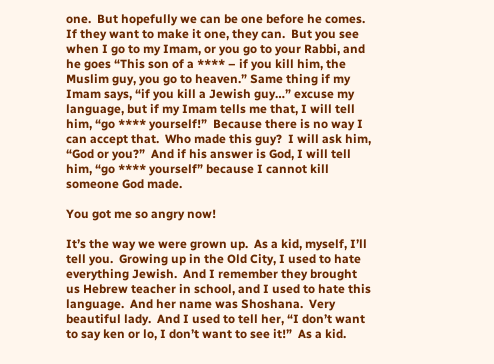one.  But hopefully we can be one before he comes.  If they want to make it one, they can.  But you see when I go to my Imam, or you go to your Rabbi, and he goes “This son of a **** – if you kill him, the Muslim guy, you go to heaven.” Same thing if my Imam says, “if you kill a Jewish guy…” excuse my language, but if my Imam tells me that, I will tell him, “go **** yourself!”  Because there is no way I can accept that.  Who made this guy?  I will ask him, “God or you?”  And if his answer is God, I will tell him, “go **** yourself” because I cannot kill someone God made.

You got me so angry now!

It’s the way we were grown up.  As a kid, myself, I’ll tell you.  Growing up in the Old City, I used to hate everything Jewish.  And I remember they brought us Hebrew teacher in school, and I used to hate this language.  And her name was Shoshana.  Very beautiful lady.  And I used to tell her, “I don’t want to say ken or lo, I don’t want to see it!”  As a kid.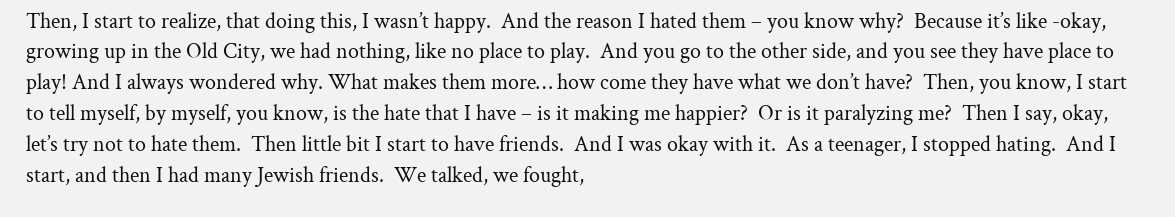Then, I start to realize, that doing this, I wasn’t happy.  And the reason I hated them – you know why?  Because it’s like -okay, growing up in the Old City, we had nothing, like no place to play.  And you go to the other side, and you see they have place to play! And I always wondered why. What makes them more… how come they have what we don’t have?  Then, you know, I start to tell myself, by myself, you know, is the hate that I have – is it making me happier?  Or is it paralyzing me?  Then I say, okay, let’s try not to hate them.  Then little bit I start to have friends.  And I was okay with it.  As a teenager, I stopped hating.  And I start, and then I had many Jewish friends.  We talked, we fought,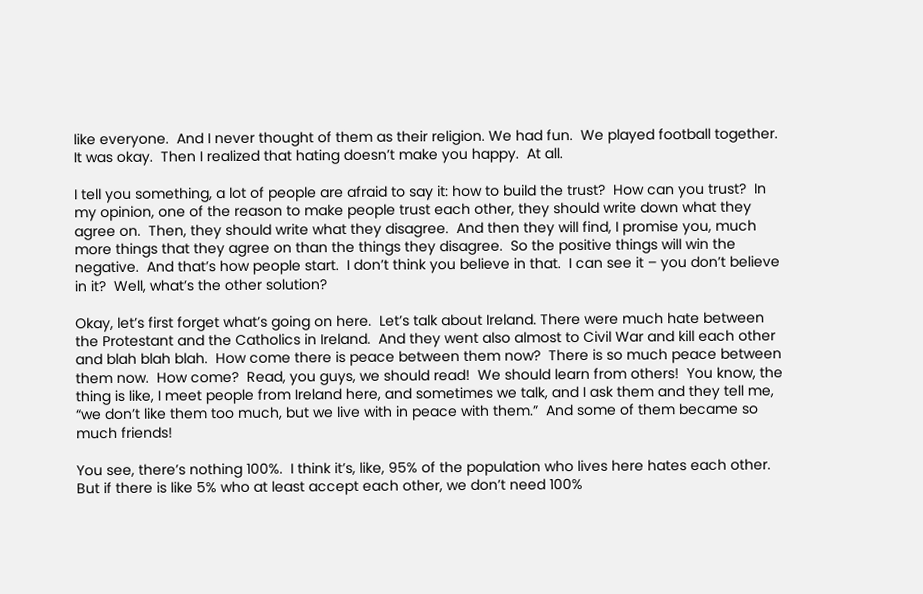like everyone.  And I never thought of them as their religion. We had fun.  We played football together.  It was okay.  Then I realized that hating doesn’t make you happy.  At all.

I tell you something, a lot of people are afraid to say it: how to build the trust?  How can you trust?  In my opinion, one of the reason to make people trust each other, they should write down what they agree on.  Then, they should write what they disagree.  And then they will find, I promise you, much more things that they agree on than the things they disagree.  So the positive things will win the negative.  And that’s how people start.  I don’t think you believe in that.  I can see it – you don’t believe in it?  Well, what’s the other solution?

Okay, let’s first forget what’s going on here.  Let’s talk about Ireland. There were much hate between the Protestant and the Catholics in Ireland.  And they went also almost to Civil War and kill each other and blah blah blah.  How come there is peace between them now?  There is so much peace between them now.  How come?  Read, you guys, we should read!  We should learn from others!  You know, the thing is like, I meet people from Ireland here, and sometimes we talk, and I ask them and they tell me, “we don’t like them too much, but we live with in peace with them.”  And some of them became so much friends!

You see, there’s nothing 100%.  I think it’s, like, 95% of the population who lives here hates each other.  But if there is like 5% who at least accept each other, we don’t need 100%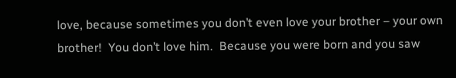love, because sometimes you don’t even love your brother – your own brother!  You don’t love him.  Because you were born and you saw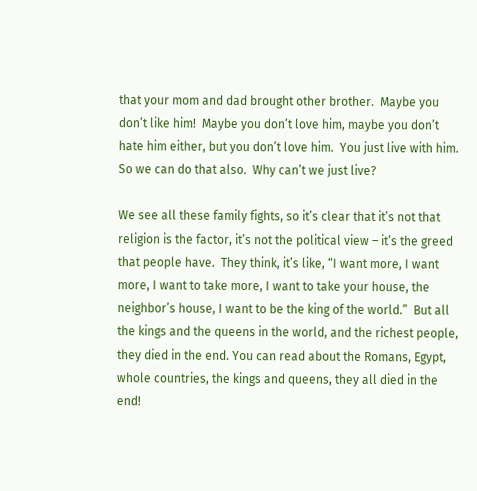that your mom and dad brought other brother.  Maybe you don’t like him!  Maybe you don’t love him, maybe you don’t hate him either, but you don’t love him.  You just live with him.  So we can do that also.  Why can’t we just live?

We see all these family fights, so it’s clear that it’s not that religion is the factor, it’s not the political view – it’s the greed that people have.  They think, it’s like, “I want more, I want more, I want to take more, I want to take your house, the neighbor’s house, I want to be the king of the world.”  But all the kings and the queens in the world, and the richest people, they died in the end. You can read about the Romans, Egypt, whole countries, the kings and queens, they all died in the end!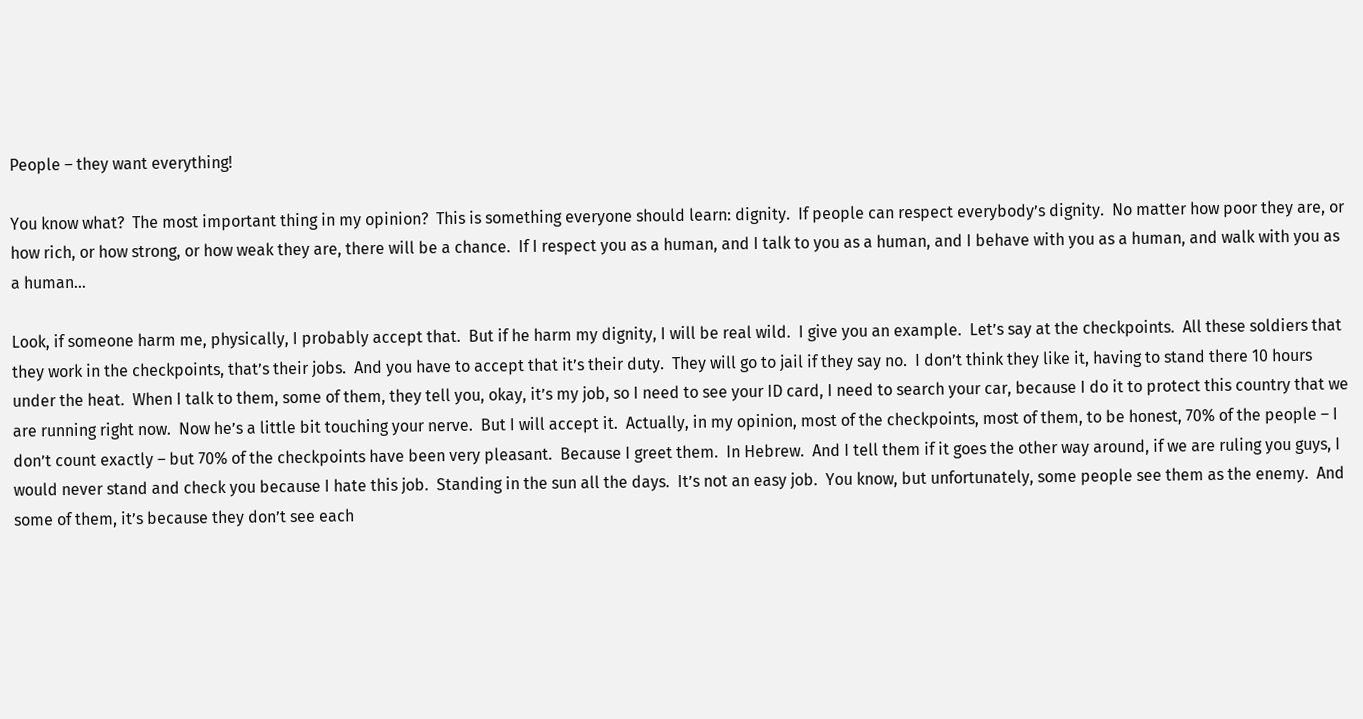People – they want everything!

You know what?  The most important thing in my opinion?  This is something everyone should learn: dignity.  If people can respect everybody’s dignity.  No matter how poor they are, or how rich, or how strong, or how weak they are, there will be a chance.  If I respect you as a human, and I talk to you as a human, and I behave with you as a human, and walk with you as a human…

Look, if someone harm me, physically, I probably accept that.  But if he harm my dignity, I will be real wild.  I give you an example.  Let’s say at the checkpoints.  All these soldiers that they work in the checkpoints, that’s their jobs.  And you have to accept that it’s their duty.  They will go to jail if they say no.  I don’t think they like it, having to stand there 10 hours under the heat.  When I talk to them, some of them, they tell you, okay, it’s my job, so I need to see your ID card, I need to search your car, because I do it to protect this country that we are running right now.  Now he’s a little bit touching your nerve.  But I will accept it.  Actually, in my opinion, most of the checkpoints, most of them, to be honest, 70% of the people – I don’t count exactly – but 70% of the checkpoints have been very pleasant.  Because I greet them.  In Hebrew.  And I tell them if it goes the other way around, if we are ruling you guys, I would never stand and check you because I hate this job.  Standing in the sun all the days.  It’s not an easy job.  You know, but unfortunately, some people see them as the enemy.  And some of them, it’s because they don’t see each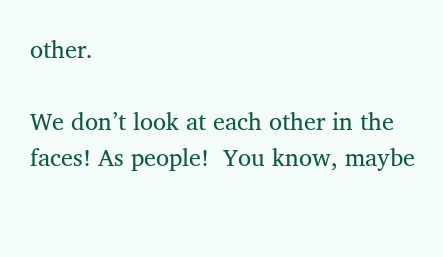other.

We don’t look at each other in the faces! As people!  You know, maybe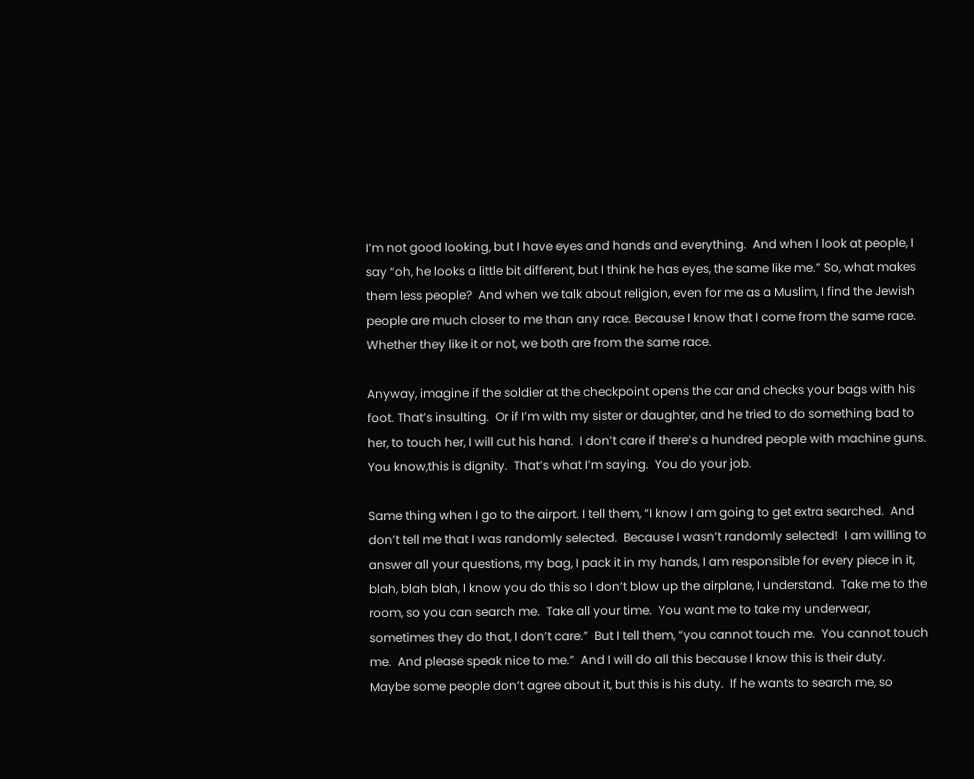I’m not good looking, but I have eyes and hands and everything.  And when I look at people, I say “oh, he looks a little bit different, but I think he has eyes, the same like me.” So, what makes them less people?  And when we talk about religion, even for me as a Muslim, I find the Jewish people are much closer to me than any race. Because I know that I come from the same race. Whether they like it or not, we both are from the same race.

Anyway, imagine if the soldier at the checkpoint opens the car and checks your bags with his foot. That’s insulting.  Or if I’m with my sister or daughter, and he tried to do something bad to her, to touch her, I will cut his hand.  I don’t care if there’s a hundred people with machine guns.  You know,this is dignity.  That’s what I’m saying.  You do your job.

Same thing when I go to the airport. I tell them, “I know I am going to get extra searched.  And don’t tell me that I was randomly selected.  Because I wasn’t randomly selected!  I am willing to answer all your questions, my bag, I pack it in my hands, I am responsible for every piece in it, blah, blah blah, I know you do this so I don’t blow up the airplane, I understand.  Take me to the room, so you can search me.  Take all your time.  You want me to take my underwear, sometimes they do that, I don’t care.”  But I tell them, “you cannot touch me.  You cannot touch me.  And please speak nice to me.”  And I will do all this because I know this is their duty.  Maybe some people don’t agree about it, but this is his duty.  If he wants to search me, so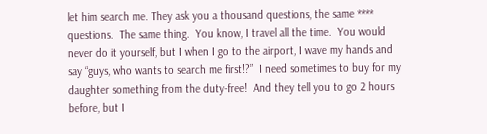let him search me. They ask you a thousand questions, the same **** questions.  The same thing.  You know, I travel all the time.  You would never do it yourself, but I when I go to the airport, I wave my hands and say “guys, who wants to search me first!?”  I need sometimes to buy for my daughter something from the duty-free!  And they tell you to go 2 hours before, but I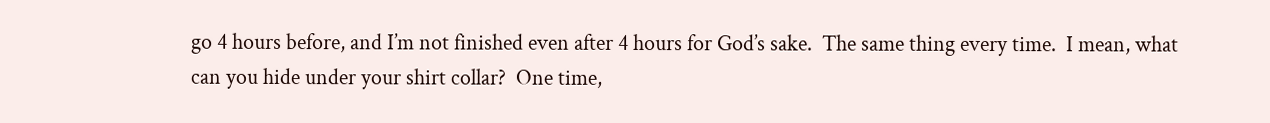go 4 hours before, and I’m not finished even after 4 hours for God’s sake.  The same thing every time.  I mean, what can you hide under your shirt collar?  One time,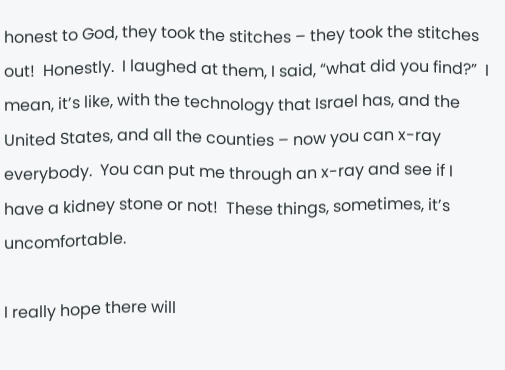honest to God, they took the stitches – they took the stitches out!  Honestly.  I laughed at them, I said, “what did you find?”  I mean, it’s like, with the technology that Israel has, and the United States, and all the counties – now you can x-ray everybody.  You can put me through an x-ray and see if I have a kidney stone or not!  These things, sometimes, it’s uncomfortable.

I really hope there will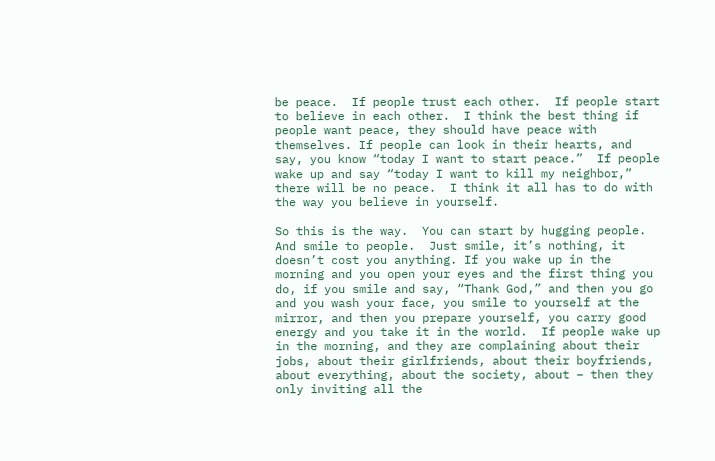be peace.  If people trust each other.  If people start to believe in each other.  I think the best thing if people want peace, they should have peace with themselves. If people can look in their hearts, and say, you know “today I want to start peace.”  If people wake up and say “today I want to kill my neighbor,” there will be no peace.  I think it all has to do with the way you believe in yourself.

So this is the way.  You can start by hugging people.  And smile to people.  Just smile, it’s nothing, it doesn’t cost you anything. If you wake up in the morning and you open your eyes and the first thing you do, if you smile and say, “Thank God,” and then you go and you wash your face, you smile to yourself at the mirror, and then you prepare yourself, you carry good energy and you take it in the world.  If people wake up in the morning, and they are complaining about their jobs, about their girlfriends, about their boyfriends, about everything, about the society, about – then they only inviting all the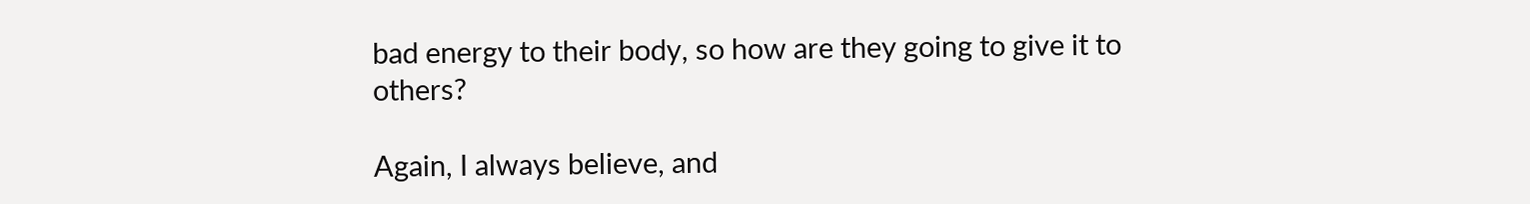bad energy to their body, so how are they going to give it to others?

Again, I always believe, and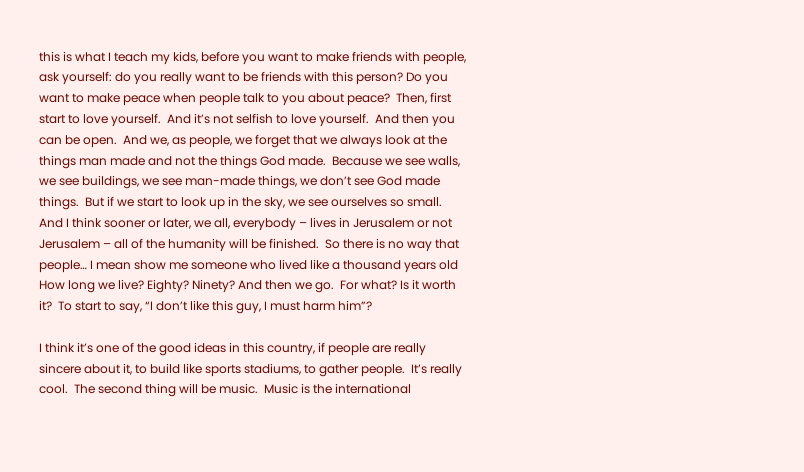this is what I teach my kids, before you want to make friends with people, ask yourself: do you really want to be friends with this person? Do you want to make peace when people talk to you about peace?  Then, first start to love yourself.  And it’s not selfish to love yourself.  And then you can be open.  And we, as people, we forget that we always look at the things man made and not the things God made.  Because we see walls, we see buildings, we see man-made things, we don’t see God made things.  But if we start to look up in the sky, we see ourselves so small.  And I think sooner or later, we all, everybody – lives in Jerusalem or not Jerusalem – all of the humanity will be finished.  So there is no way that people… I mean show me someone who lived like a thousand years old   How long we live? Eighty? Ninety? And then we go.  For what? Is it worth it?  To start to say, “I don’t like this guy, I must harm him”?

I think it’s one of the good ideas in this country, if people are really sincere about it, to build like sports stadiums, to gather people.  It’s really cool.  The second thing will be music.  Music is the international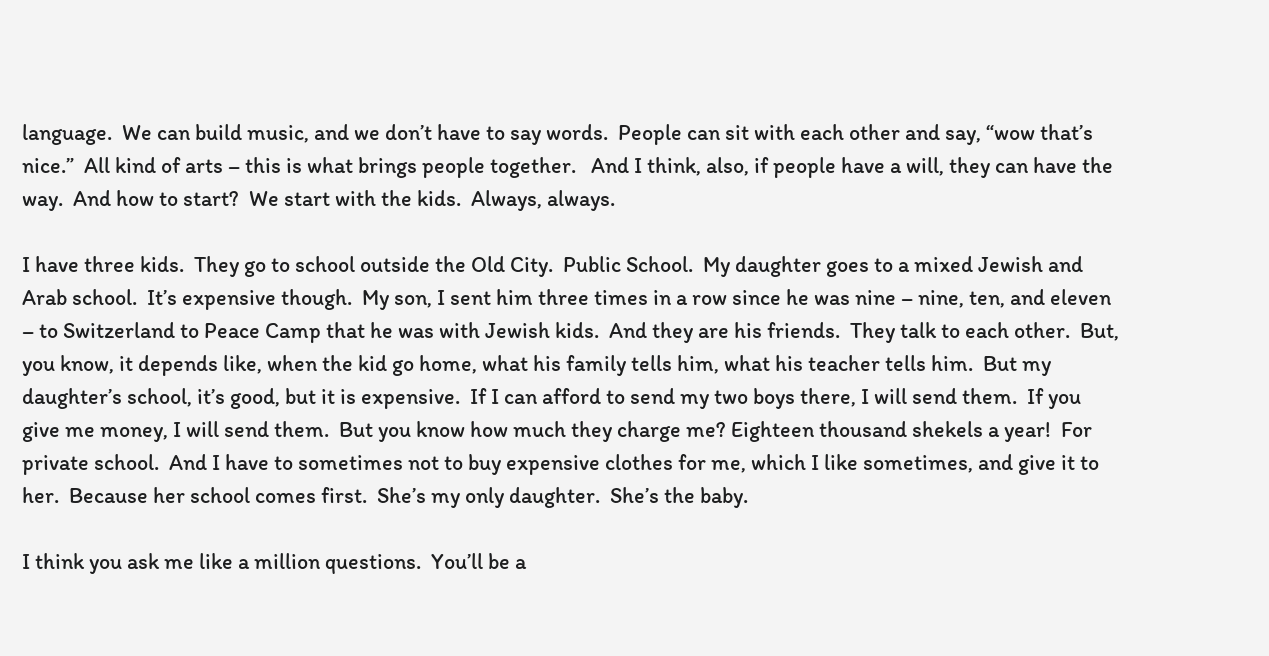language.  We can build music, and we don’t have to say words.  People can sit with each other and say, “wow that’s nice.”  All kind of arts – this is what brings people together.   And I think, also, if people have a will, they can have the way.  And how to start?  We start with the kids.  Always, always.

I have three kids.  They go to school outside the Old City.  Public School.  My daughter goes to a mixed Jewish and Arab school.  It’s expensive though.  My son, I sent him three times in a row since he was nine – nine, ten, and eleven – to Switzerland to Peace Camp that he was with Jewish kids.  And they are his friends.  They talk to each other.  But, you know, it depends like, when the kid go home, what his family tells him, what his teacher tells him.  But my daughter’s school, it’s good, but it is expensive.  If I can afford to send my two boys there, I will send them.  If you give me money, I will send them.  But you know how much they charge me? Eighteen thousand shekels a year!  For private school.  And I have to sometimes not to buy expensive clothes for me, which I like sometimes, and give it to her.  Because her school comes first.  She’s my only daughter.  She’s the baby.

I think you ask me like a million questions.  You’ll be a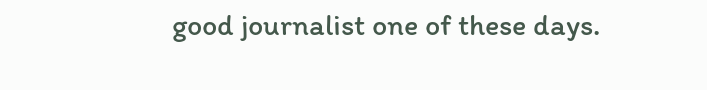good journalist one of these days.